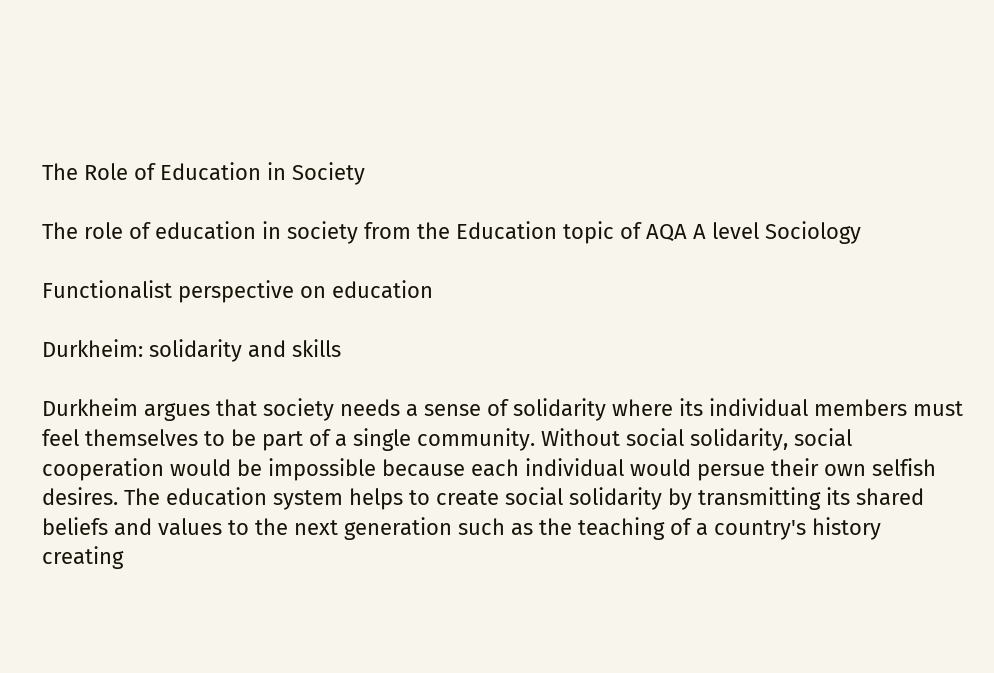The Role of Education in Society

The role of education in society from the Education topic of AQA A level Sociology

Functionalist perspective on education

Durkheim: solidarity and skills

Durkheim argues that society needs a sense of solidarity where its individual members must feel themselves to be part of a single community. Without social solidarity, social cooperation would be impossible because each individual would persue their own selfish desires. The education system helps to create social solidarity by transmitting its shared beliefs and values to the next generation such as the teaching of a country's history creating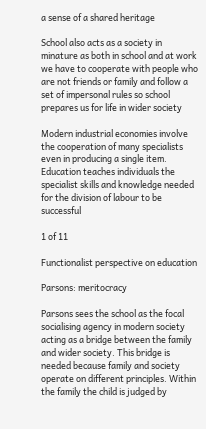a sense of a shared heritage

School also acts as a society in minature as both in school and at work we have to cooperate with people who are not friends or family and follow a set of impersonal rules so school prepares us for life in wider society

Modern industrial economies involve the cooperation of many specialists even in producing a single item. Education teaches individuals the specialist skills and knowledge needed for the division of labour to be successful

1 of 11

Functionalist perspective on education

Parsons: meritocracy

Parsons sees the school as the focal socialising agency in modern society acting as a bridge between the family and wider society. This bridge is needed because family and society operate on different principles. Within the family the child is judged by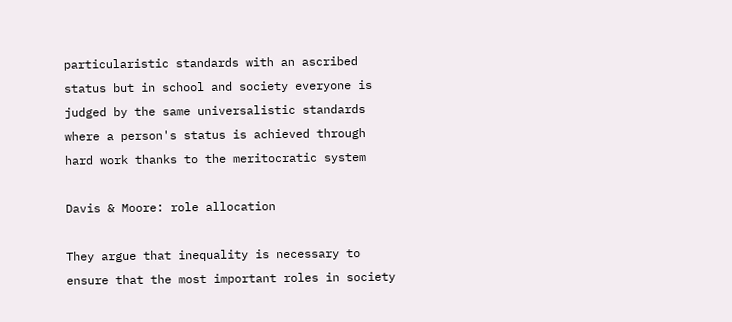particularistic standards with an ascribed status but in school and society everyone is judged by the same universalistic standards where a person's status is achieved through hard work thanks to the meritocratic system

Davis & Moore: role allocation

They argue that inequality is necessary to ensure that the most important roles in society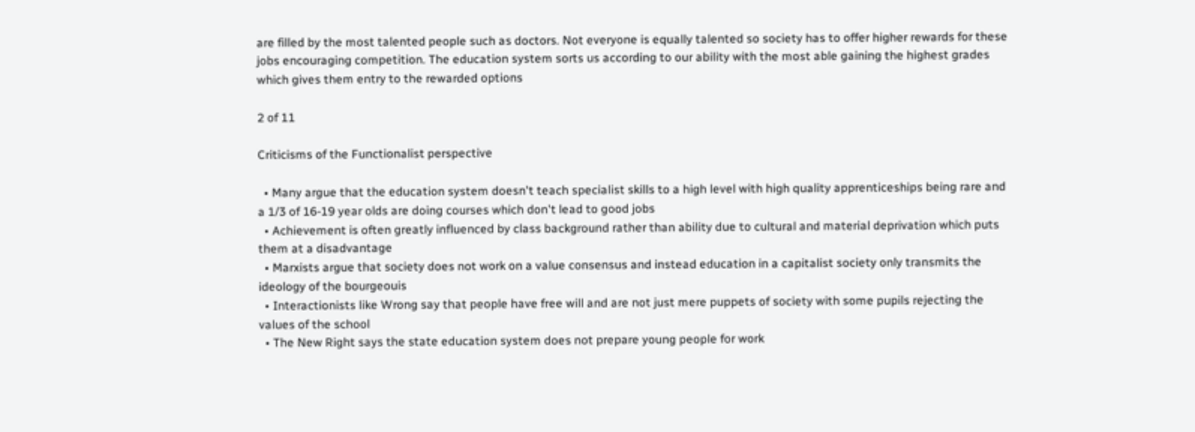are filled by the most talented people such as doctors. Not everyone is equally talented so society has to offer higher rewards for these jobs encouraging competition. The education system sorts us according to our ability with the most able gaining the highest grades which gives them entry to the rewarded options

2 of 11

Criticisms of the Functionalist perspective

  • Many argue that the education system doesn't teach specialist skills to a high level with high quality apprenticeships being rare and a 1/3 of 16-19 year olds are doing courses which don't lead to good jobs
  • Achievement is often greatly influenced by class background rather than ability due to cultural and material deprivation which puts them at a disadvantage
  • Marxists argue that society does not work on a value consensus and instead education in a capitalist society only transmits the ideology of the bourgeouis
  • Interactionists like Wrong say that people have free will and are not just mere puppets of society with some pupils rejecting the values of the school
  • The New Right says the state education system does not prepare young people for work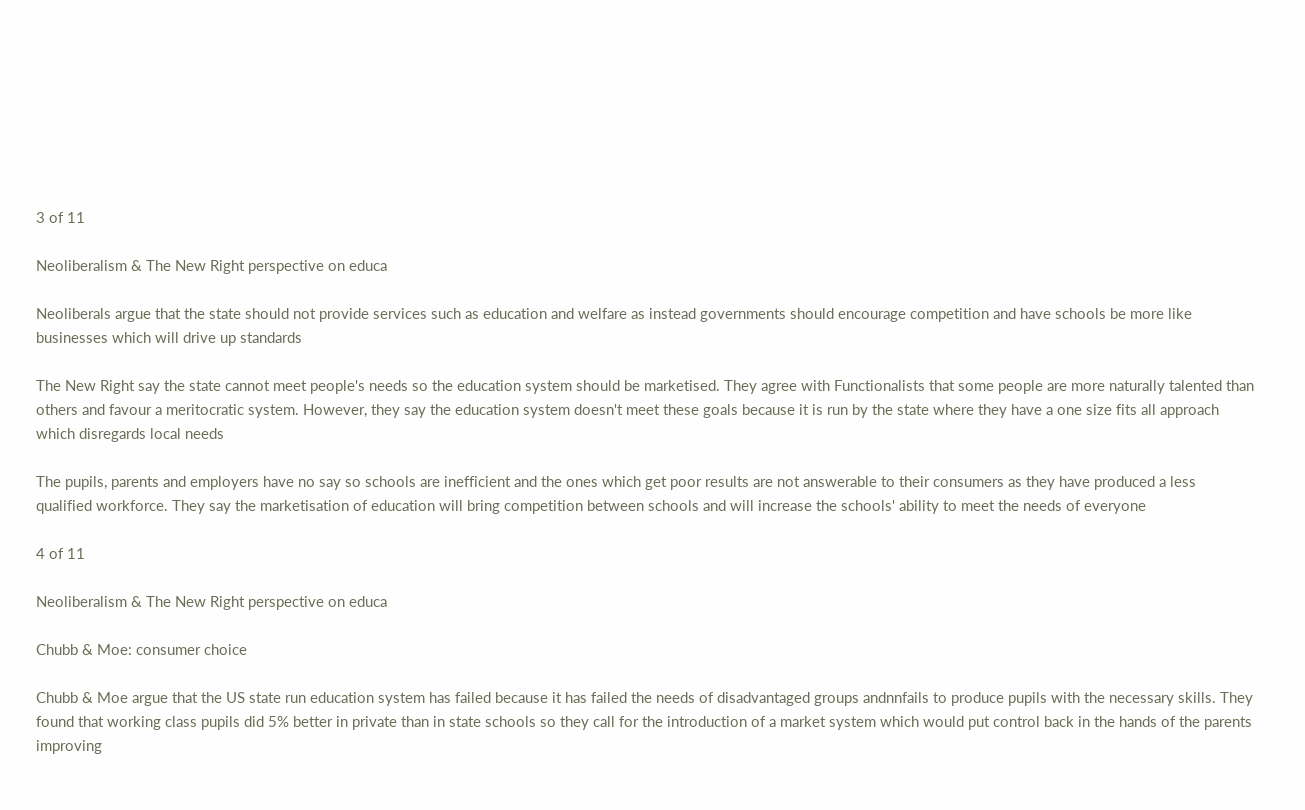3 of 11

Neoliberalism & The New Right perspective on educa

Neoliberals argue that the state should not provide services such as education and welfare as instead governments should encourage competition and have schools be more like businesses which will drive up standards

The New Right say the state cannot meet people's needs so the education system should be marketised. They agree with Functionalists that some people are more naturally talented than others and favour a meritocratic system. However, they say the education system doesn't meet these goals because it is run by the state where they have a one size fits all approach which disregards local needs

The pupils, parents and employers have no say so schools are inefficient and the ones which get poor results are not answerable to their consumers as they have produced a less qualified workforce. They say the marketisation of education will bring competition between schools and will increase the schools' ability to meet the needs of everyone

4 of 11

Neoliberalism & The New Right perspective on educa

Chubb & Moe: consumer choice

Chubb & Moe argue that the US state run education system has failed because it has failed the needs of disadvantaged groups andnnfails to produce pupils with the necessary skills. They found that working class pupils did 5% better in private than in state schools so they call for the introduction of a market system which would put control back in the hands of the parents improving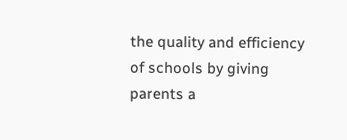the quality and efficiency of schools by giving parents a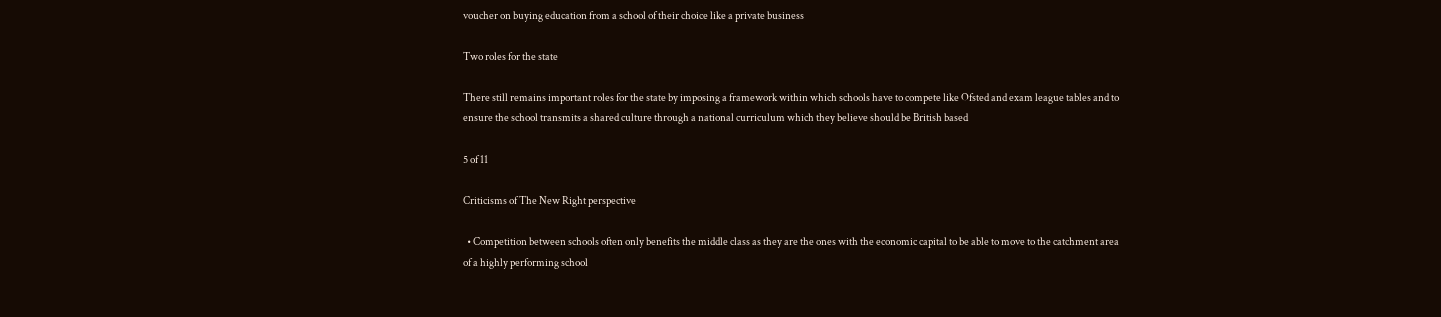voucher on buying education from a school of their choice like a private business

Two roles for the state

There still remains important roles for the state by imposing a framework within which schools have to compete like Ofsted and exam league tables and to ensure the school transmits a shared culture through a national curriculum which they believe should be British based

5 of 11

Criticisms of The New Right perspective

  • Competition between schools often only benefits the middle class as they are the ones with the economic capital to be able to move to the catchment area of a highly performing school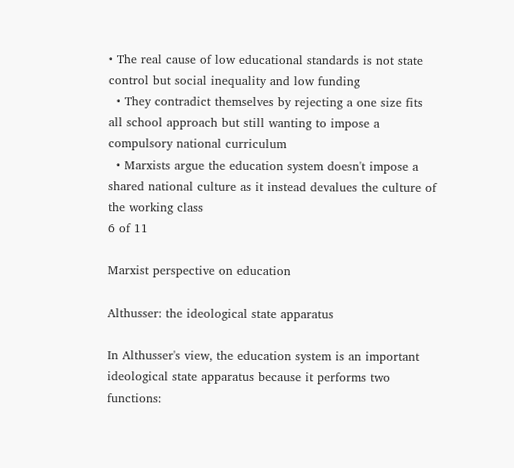• The real cause of low educational standards is not state control but social inequality and low funding
  • They contradict themselves by rejecting a one size fits all school approach but still wanting to impose a compulsory national curriculum
  • Marxists argue the education system doesn't impose a shared national culture as it instead devalues the culture of the working class
6 of 11

Marxist perspective on education

Althusser: the ideological state apparatus

In Althusser's view, the education system is an important ideological state apparatus because it performs two functions: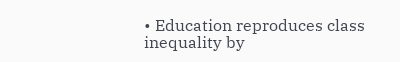• Education reproduces class inequality by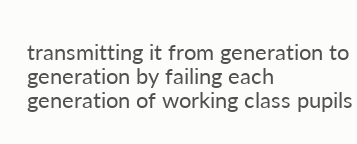transmitting it from generation to generation by failing each generation of working class pupils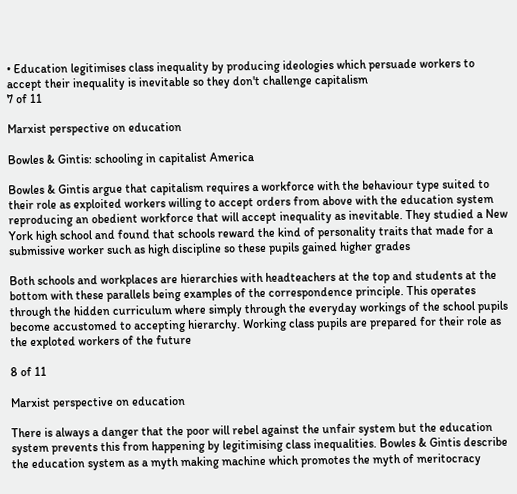• Education legitimises class inequality by producing ideologies which persuade workers to accept their inequality is inevitable so they don't challenge capitalism
7 of 11

Marxist perspective on education

Bowles & Gintis: schooling in capitalist America

Bowles & Gintis argue that capitalism requires a workforce with the behaviour type suited to their role as exploited workers willing to accept orders from above with the education system reproducing an obedient workforce that will accept inequality as inevitable. They studied a New York high school and found that schools reward the kind of personality traits that made for a submissive worker such as high discipline so these pupils gained higher grades

Both schools and workplaces are hierarchies with headteachers at the top and students at the bottom with these parallels being examples of the correspondence principle. This operates through the hidden curriculum where simply through the everyday workings of the school pupils become accustomed to accepting hierarchy. Working class pupils are prepared for their role as the exploted workers of the future

8 of 11

Marxist perspective on education

There is always a danger that the poor will rebel against the unfair system but the education system prevents this from happening by legitimising class inequalities. Bowles & Gintis describe the education system as a myth making machine which promotes the myth of meritocracy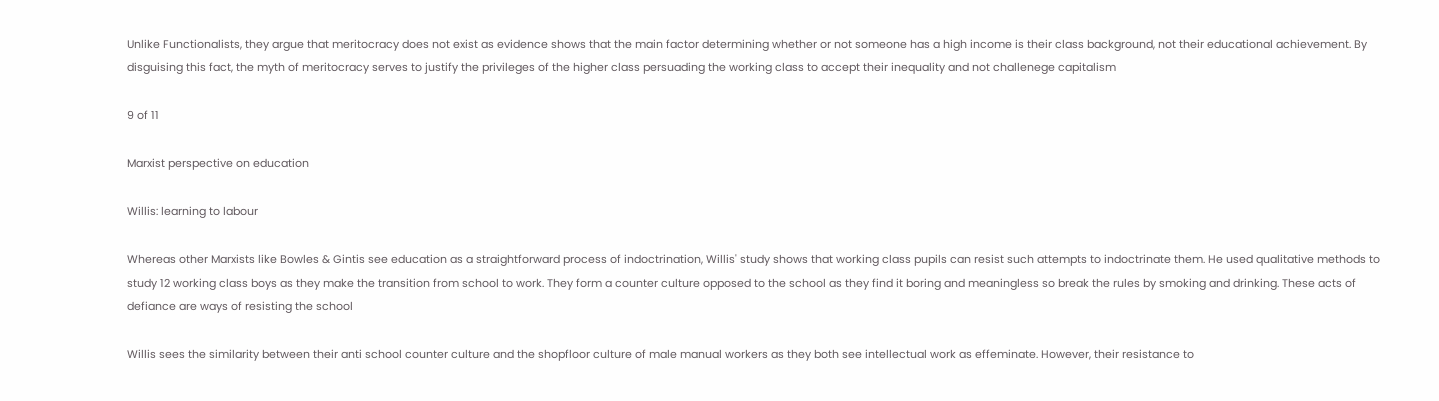Unlike Functionalists, they argue that meritocracy does not exist as evidence shows that the main factor determining whether or not someone has a high income is their class background, not their educational achievement. By disguising this fact, the myth of meritocracy serves to justify the privileges of the higher class persuading the working class to accept their inequality and not challenege capitalism

9 of 11

Marxist perspective on education

Willis: learning to labour

Whereas other Marxists like Bowles & Gintis see education as a straightforward process of indoctrination, Willis' study shows that working class pupils can resist such attempts to indoctrinate them. He used qualitative methods to study 12 working class boys as they make the transition from school to work. They form a counter culture opposed to the school as they find it boring and meaningless so break the rules by smoking and drinking. These acts of defiance are ways of resisting the school

Willis sees the similarity between their anti school counter culture and the shopfloor culture of male manual workers as they both see intellectual work as effeminate. However, their resistance to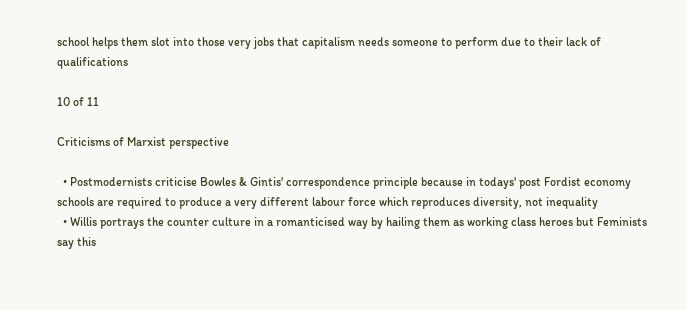school helps them slot into those very jobs that capitalism needs someone to perform due to their lack of qualifications

10 of 11

Criticisms of Marxist perspective

  • Postmodernists criticise Bowles & Gintis' correspondence principle because in todays' post Fordist economy schools are required to produce a very different labour force which reproduces diversity, not inequality
  • Willis portrays the counter culture in a romanticised way by hailing them as working class heroes but Feminists say this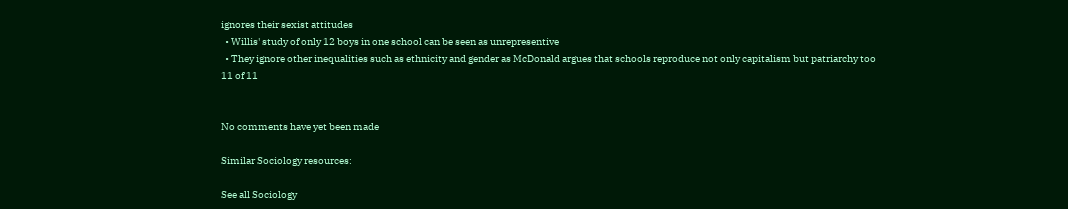ignores their sexist attitudes
  • Willis' study of only 12 boys in one school can be seen as unrepresentive
  • They ignore other inequalities such as ethnicity and gender as McDonald argues that schools reproduce not only capitalism but patriarchy too
11 of 11


No comments have yet been made

Similar Sociology resources:

See all Sociology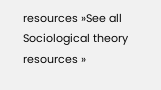resources »See all Sociological theory resources »